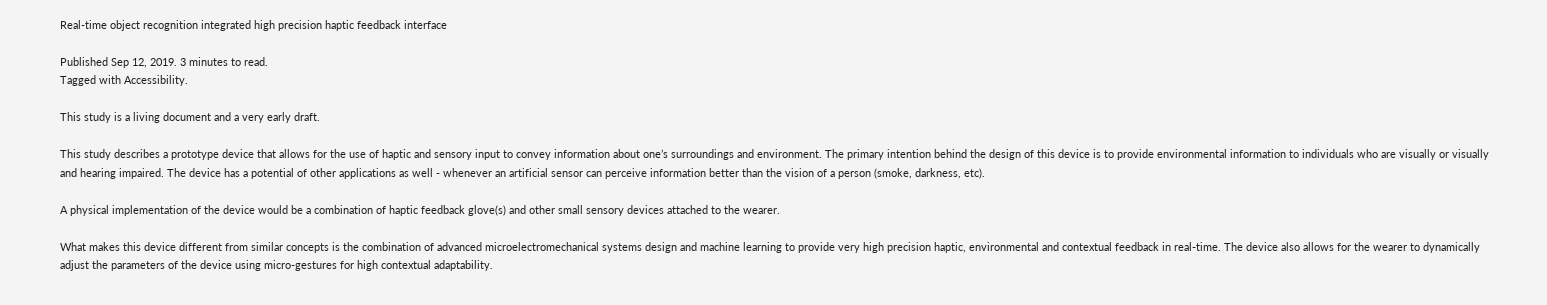Real-time object recognition integrated high precision haptic feedback interface

Published Sep 12, 2019. 3 minutes to read.
Tagged with Accessibility.

This study is a living document and a very early draft.

This study describes a prototype device that allows for the use of haptic and sensory input to convey information about one’s surroundings and environment. The primary intention behind the design of this device is to provide environmental information to individuals who are visually or visually and hearing impaired. The device has a potential of other applications as well - whenever an artificial sensor can perceive information better than the vision of a person (smoke, darkness, etc).

A physical implementation of the device would be a combination of haptic feedback glove(s) and other small sensory devices attached to the wearer.

What makes this device different from similar concepts is the combination of advanced microelectromechanical systems design and machine learning to provide very high precision haptic, environmental and contextual feedback in real-time. The device also allows for the wearer to dynamically adjust the parameters of the device using micro-gestures for high contextual adaptability.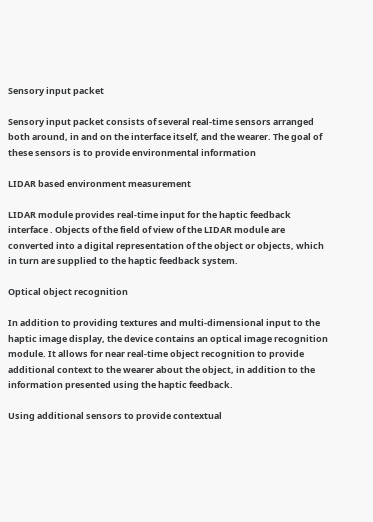Sensory input packet

Sensory input packet consists of several real-time sensors arranged both around, in and on the interface itself, and the wearer. The goal of these sensors is to provide environmental information

LIDAR based environment measurement

LIDAR module provides real-time input for the haptic feedback interface . Objects of the field of view of the LIDAR module are converted into a digital representation of the object or objects, which in turn are supplied to the haptic feedback system.

Optical object recognition

In addition to providing textures and multi-dimensional input to the haptic image display, the device contains an optical image recognition module. It allows for near real-time object recognition to provide additional context to the wearer about the object, in addition to the information presented using the haptic feedback.

Using additional sensors to provide contextual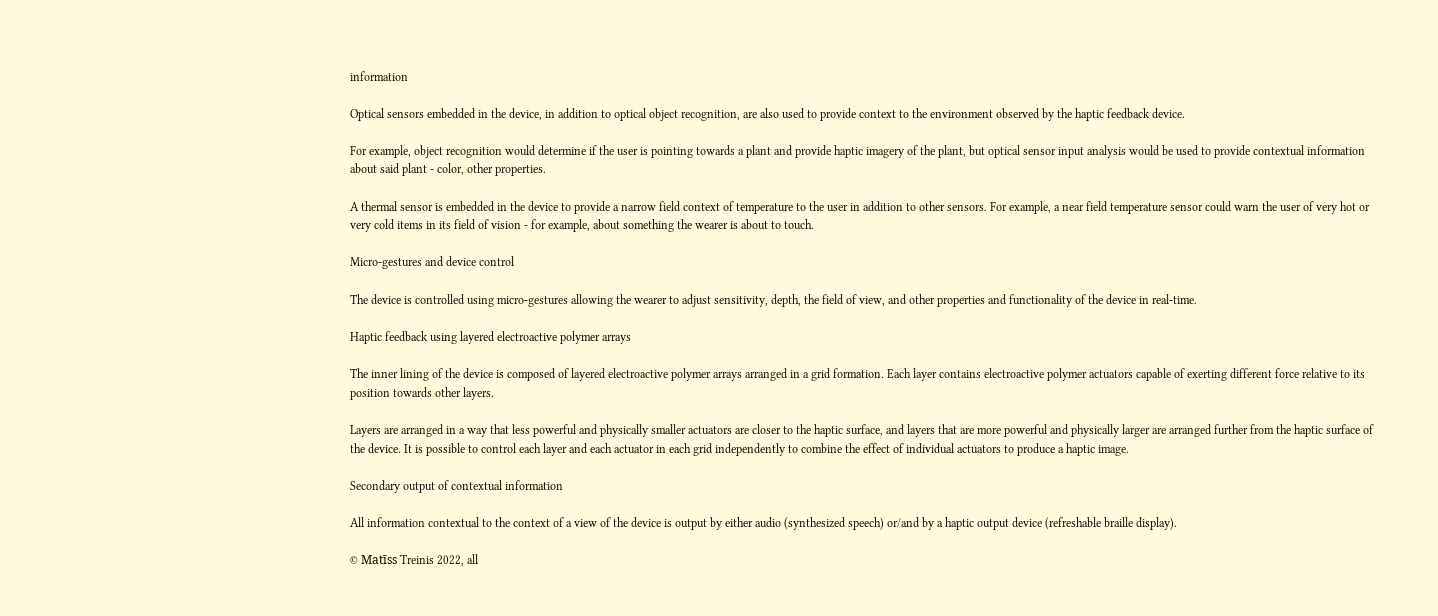information

Optical sensors embedded in the device, in addition to optical object recognition, are also used to provide context to the environment observed by the haptic feedback device.

For example, object recognition would determine if the user is pointing towards a plant and provide haptic imagery of the plant, but optical sensor input analysis would be used to provide contextual information about said plant - color, other properties.

A thermal sensor is embedded in the device to provide a narrow field context of temperature to the user in addition to other sensors. For example, a near field temperature sensor could warn the user of very hot or very cold items in its field of vision - for example, about something the wearer is about to touch.

Micro-gestures and device control

The device is controlled using micro-gestures allowing the wearer to adjust sensitivity, depth, the field of view, and other properties and functionality of the device in real-time.

Haptic feedback using layered electroactive polymer arrays

The inner lining of the device is composed of layered electroactive polymer arrays arranged in a grid formation. Each layer contains electroactive polymer actuators capable of exerting different force relative to its position towards other layers.

Layers are arranged in a way that less powerful and physically smaller actuators are closer to the haptic surface, and layers that are more powerful and physically larger are arranged further from the haptic surface of the device. It is possible to control each layer and each actuator in each grid independently to combine the effect of individual actuators to produce a haptic image.

Secondary output of contextual information

All information contextual to the context of a view of the device is output by either audio (synthesized speech) or/and by a haptic output device (refreshable braille display).

© Matīss Treinis 2022, all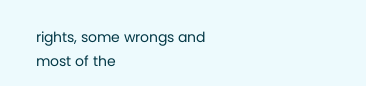rights, some wrongs and most of the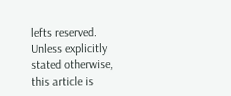lefts reserved.
Unless explicitly stated otherwise, this article is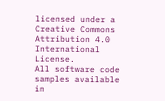licensed under a Creative Commons Attribution 4.0 International License.
All software code samples available in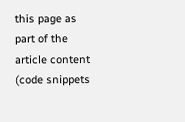this page as part of the article content (code snippets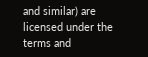and similar) are licensed under the terms and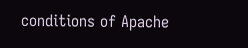conditions of Apache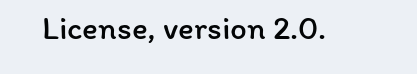License, version 2.0.